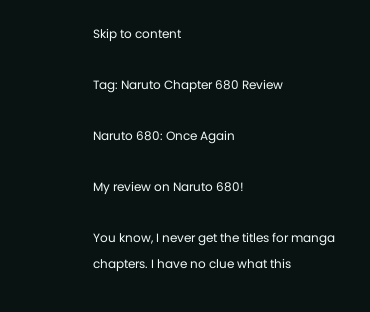Skip to content

Tag: Naruto Chapter 680 Review

Naruto 680: Once Again

My review on Naruto 680!

You know, I never get the titles for manga chapters. I have no clue what this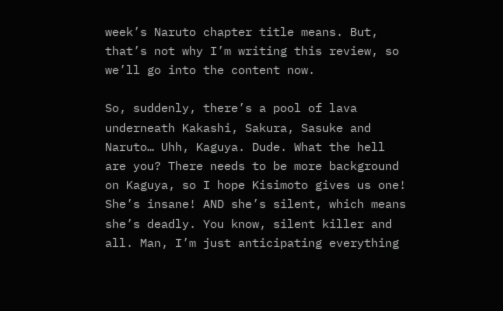week’s Naruto chapter title means. But, that’s not why I’m writing this review, so we’ll go into the content now.

So, suddenly, there’s a pool of lava underneath Kakashi, Sakura, Sasuke and Naruto… Uhh, Kaguya. Dude. What the hell are you? There needs to be more background on Kaguya, so I hope Kisimoto gives us one! She’s insane! AND she’s silent, which means she’s deadly. You know, silent killer and all. Man, I’m just anticipating everything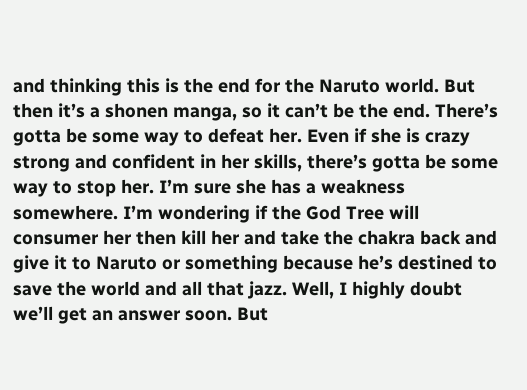and thinking this is the end for the Naruto world. But then it’s a shonen manga, so it can’t be the end. There’s gotta be some way to defeat her. Even if she is crazy strong and confident in her skills, there’s gotta be some way to stop her. I’m sure she has a weakness somewhere. I’m wondering if the God Tree will consumer her then kill her and take the chakra back and give it to Naruto or something because he’s destined to save the world and all that jazz. Well, I highly doubt we’ll get an answer soon. But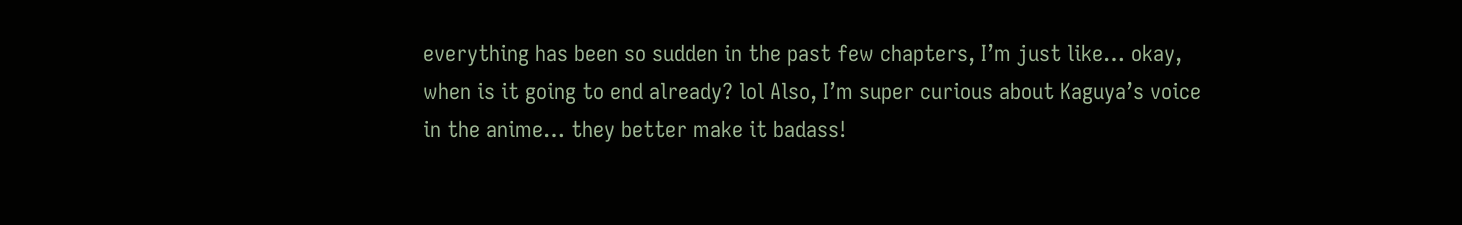everything has been so sudden in the past few chapters, I’m just like… okay, when is it going to end already? lol Also, I’m super curious about Kaguya’s voice in the anime… they better make it badass!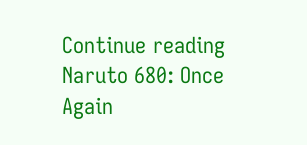Continue reading Naruto 680: Once Again